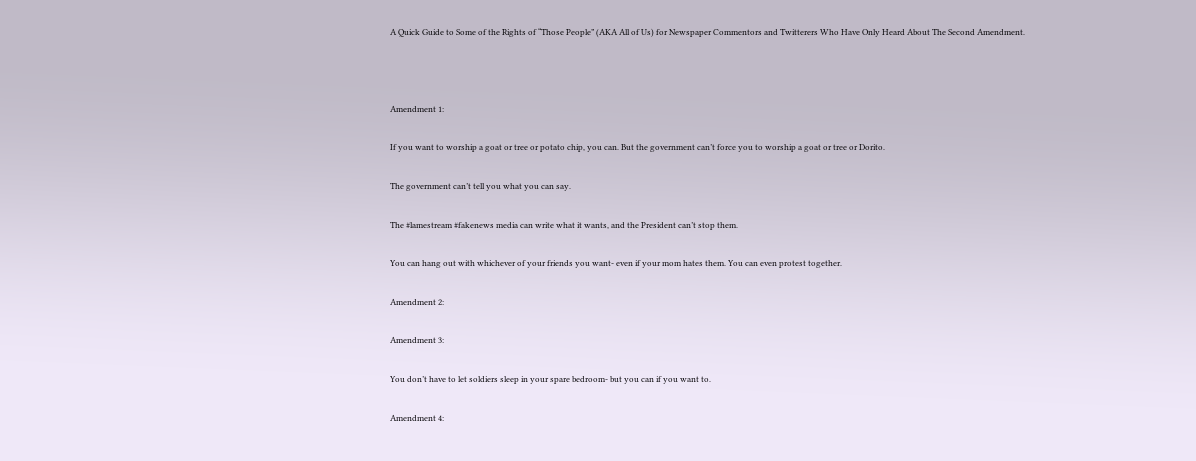A Quick Guide to Some of the Rights of “Those People” (AKA All of Us) for Newspaper Commentors and Twitterers Who Have Only Heard About The Second Amendment.



Amendment 1:

If you want to worship a goat or tree or potato chip, you can. But the government can’t force you to worship a goat or tree or Dorito.

The government can’t tell you what you can say.

The #lamestream #fakenews media can write what it wants, and the President can’t stop them.

You can hang out with whichever of your friends you want- even if your mom hates them. You can even protest together.

Amendment 2:

Amendment 3:

You don’t have to let soldiers sleep in your spare bedroom- but you can if you want to.

Amendment 4: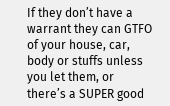If they don’t have a warrant they can GTFO of your house, car, body or stuffs unless you let them, or there’s a SUPER good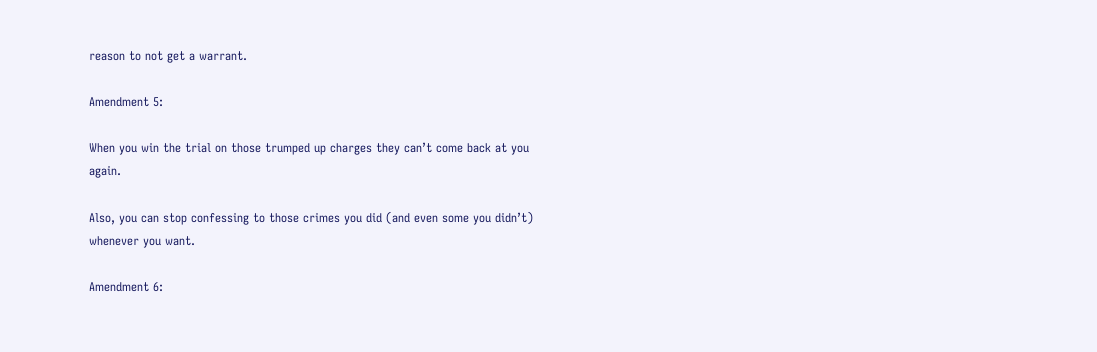reason to not get a warrant.

Amendment 5:

When you win the trial on those trumped up charges they can’t come back at you again.

Also, you can stop confessing to those crimes you did (and even some you didn’t) whenever you want.

Amendment 6: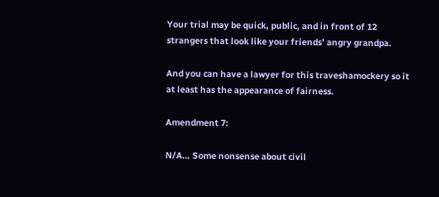Your trial may be quick, public, and in front of 12 strangers that look like your friends’ angry grandpa.

And you can have a lawyer for this traveshamockery so it at least has the appearance of fairness.

Amendment 7:

N/A… Some nonsense about civil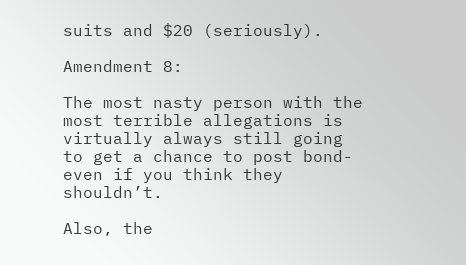suits and $20 (seriously).

Amendment 8:

The most nasty person with the most terrible allegations is virtually always still going to get a chance to post bond- even if you think they shouldn’t.

Also, the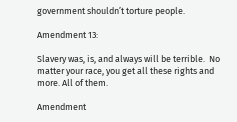government shouldn’t torture people.

Amendment 13:

Slavery was, is, and always will be terrible.  No matter your race, you get all these rights and more. All of them.

Amendment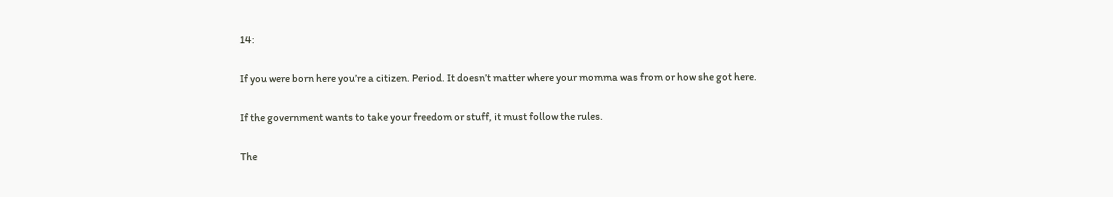14:

If you were born here you’re a citizen. Period. It doesn’t matter where your momma was from or how she got here.

If the government wants to take your freedom or stuff, it must follow the rules.

The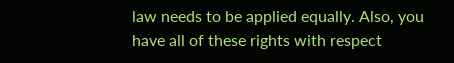law needs to be applied equally. Also, you have all of these rights with respect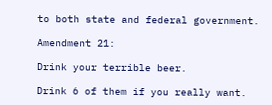to both state and federal government.

Amendment 21:

Drink your terrible beer.

Drink 6 of them if you really want.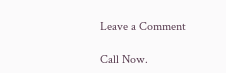Leave a Comment

Call Now.